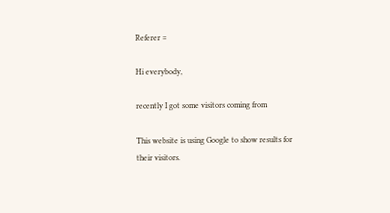Referer =

Hi everybody,

recently I got some visitors coming from

This website is using Google to show results for their visitors.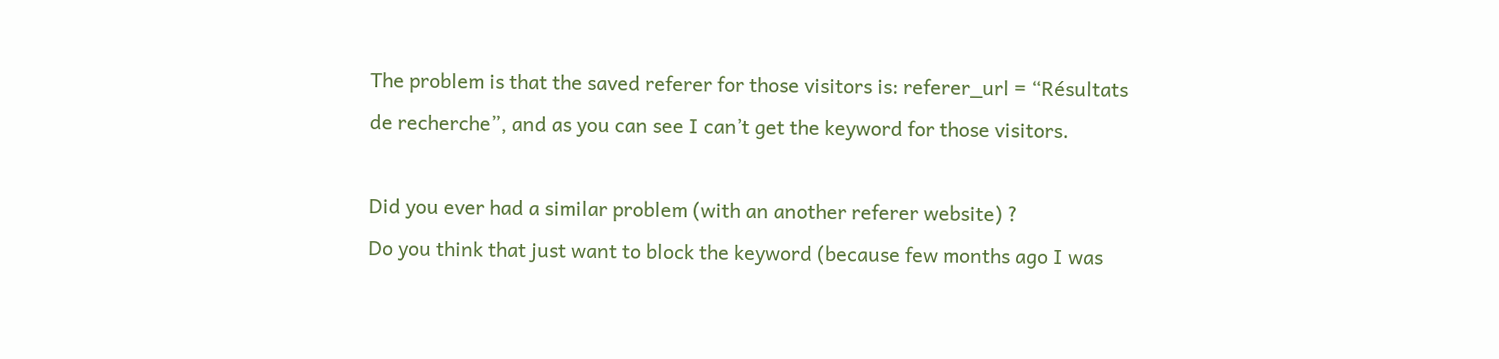The problem is that the saved referer for those visitors is: referer_url = “Résultats de recherche”, and as you can see I can’t get the keyword for those visitors.

Did you ever had a similar problem (with an another referer website) ?
Do you think that just want to block the keyword (because few months ago I was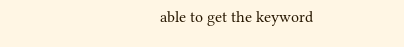able to get the keyword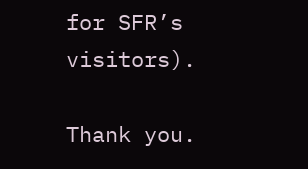for SFR’s visitors).

Thank you.